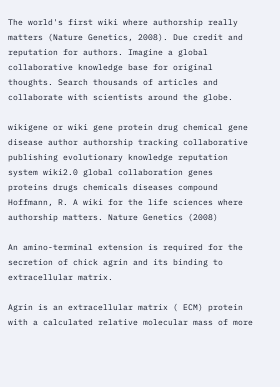The world's first wiki where authorship really matters (Nature Genetics, 2008). Due credit and reputation for authors. Imagine a global collaborative knowledge base for original thoughts. Search thousands of articles and collaborate with scientists around the globe.

wikigene or wiki gene protein drug chemical gene disease author authorship tracking collaborative publishing evolutionary knowledge reputation system wiki2.0 global collaboration genes proteins drugs chemicals diseases compound
Hoffmann, R. A wiki for the life sciences where authorship matters. Nature Genetics (2008)

An amino-terminal extension is required for the secretion of chick agrin and its binding to extracellular matrix.

Agrin is an extracellular matrix ( ECM) protein with a calculated relative molecular mass of more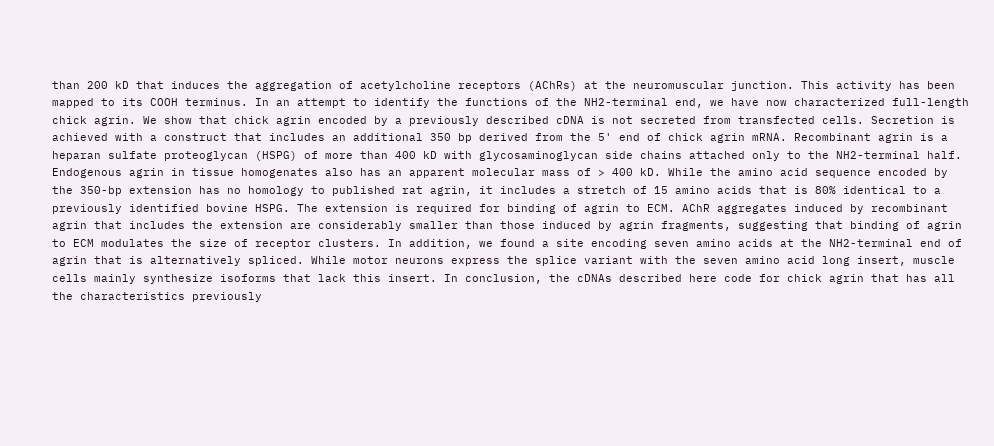than 200 kD that induces the aggregation of acetylcholine receptors (AChRs) at the neuromuscular junction. This activity has been mapped to its COOH terminus. In an attempt to identify the functions of the NH2-terminal end, we have now characterized full-length chick agrin. We show that chick agrin encoded by a previously described cDNA is not secreted from transfected cells. Secretion is achieved with a construct that includes an additional 350 bp derived from the 5' end of chick agrin mRNA. Recombinant agrin is a heparan sulfate proteoglycan (HSPG) of more than 400 kD with glycosaminoglycan side chains attached only to the NH2-terminal half. Endogenous agrin in tissue homogenates also has an apparent molecular mass of > 400 kD. While the amino acid sequence encoded by the 350-bp extension has no homology to published rat agrin, it includes a stretch of 15 amino acids that is 80% identical to a previously identified bovine HSPG. The extension is required for binding of agrin to ECM. AChR aggregates induced by recombinant agrin that includes the extension are considerably smaller than those induced by agrin fragments, suggesting that binding of agrin to ECM modulates the size of receptor clusters. In addition, we found a site encoding seven amino acids at the NH2-terminal end of agrin that is alternatively spliced. While motor neurons express the splice variant with the seven amino acid long insert, muscle cells mainly synthesize isoforms that lack this insert. In conclusion, the cDNAs described here code for chick agrin that has all the characteristics previously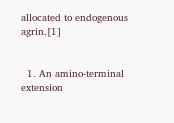allocated to endogenous agrin.[1]


  1. An amino-terminal extension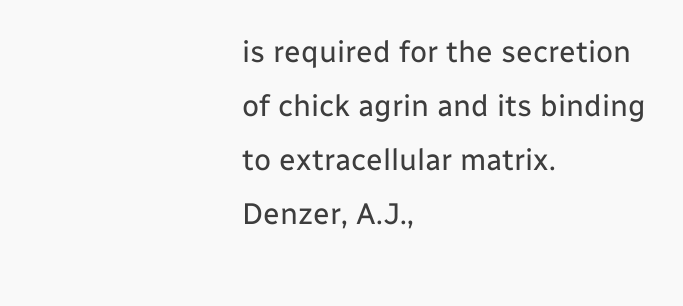is required for the secretion of chick agrin and its binding to extracellular matrix. Denzer, A.J.,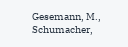Gesemann, M., Schumacher,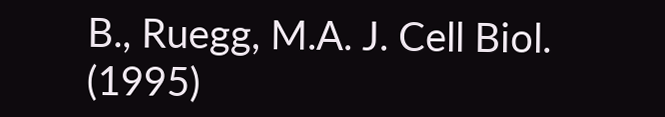B., Ruegg, M.A. J. Cell Biol. (1995)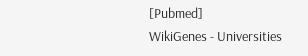[Pubmed]
WikiGenes - Universities